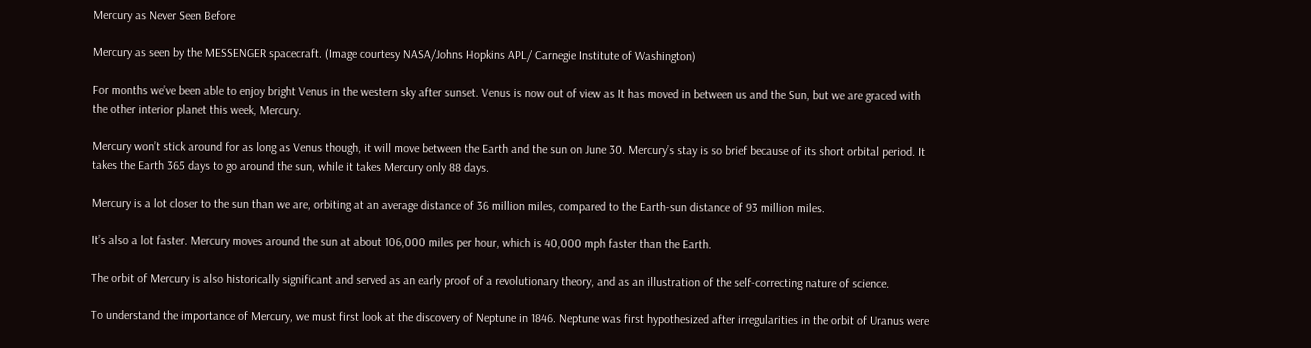Mercury as Never Seen Before

Mercury as seen by the MESSENGER spacecraft. (Image courtesy NASA/Johns Hopkins APL/ Carnegie Institute of Washington)

For months we’ve been able to enjoy bright Venus in the western sky after sunset. Venus is now out of view as It has moved in between us and the Sun, but we are graced with the other interior planet this week, Mercury.

Mercury won’t stick around for as long as Venus though, it will move between the Earth and the sun on June 30. Mercury’s stay is so brief because of its short orbital period. It takes the Earth 365 days to go around the sun, while it takes Mercury only 88 days.

Mercury is a lot closer to the sun than we are, orbiting at an average distance of 36 million miles, compared to the Earth-sun distance of 93 million miles.

It’s also a lot faster. Mercury moves around the sun at about 106,000 miles per hour, which is 40,000 mph faster than the Earth.

The orbit of Mercury is also historically significant and served as an early proof of a revolutionary theory, and as an illustration of the self-correcting nature of science.

To understand the importance of Mercury, we must first look at the discovery of Neptune in 1846. Neptune was first hypothesized after irregularities in the orbit of Uranus were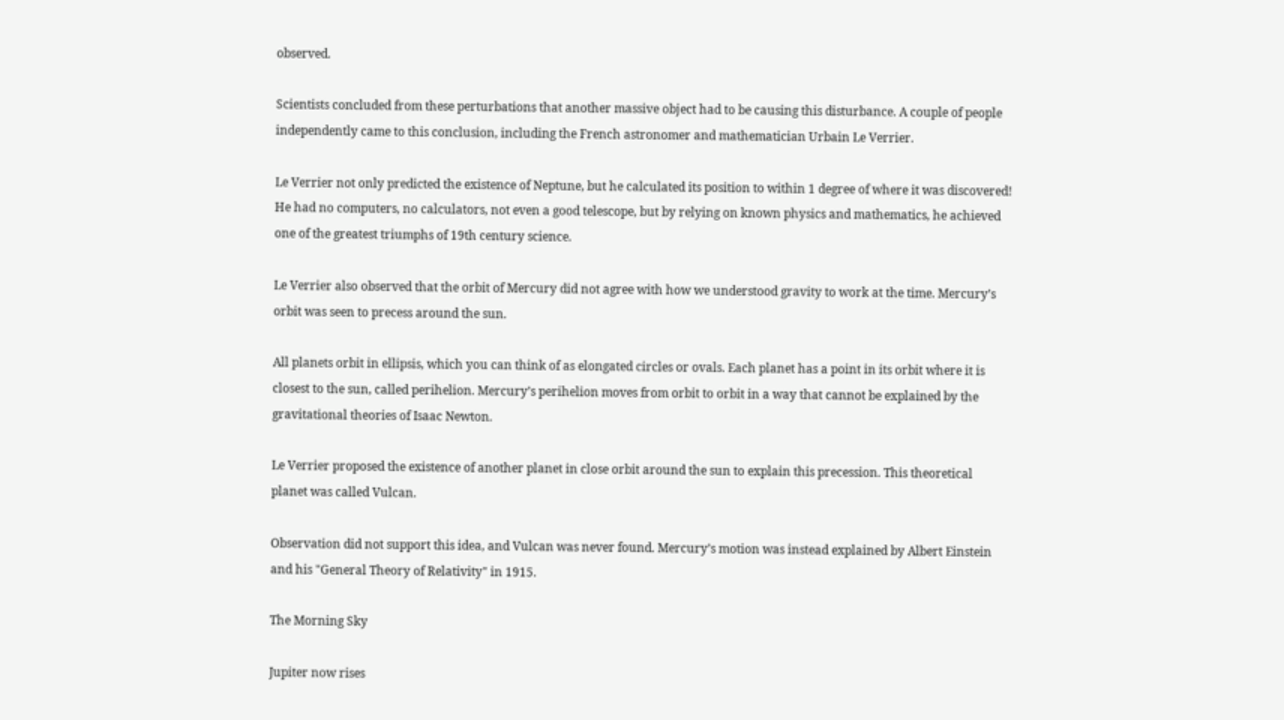observed.

Scientists concluded from these perturbations that another massive object had to be causing this disturbance. A couple of people independently came to this conclusion, including the French astronomer and mathematician Urbain Le Verrier.

Le Verrier not only predicted the existence of Neptune, but he calculated its position to within 1 degree of where it was discovered! He had no computers, no calculators, not even a good telescope, but by relying on known physics and mathematics, he achieved one of the greatest triumphs of 19th century science.

Le Verrier also observed that the orbit of Mercury did not agree with how we understood gravity to work at the time. Mercury’s orbit was seen to precess around the sun.

All planets orbit in ellipsis, which you can think of as elongated circles or ovals. Each planet has a point in its orbit where it is closest to the sun, called perihelion. Mercury’s perihelion moves from orbit to orbit in a way that cannot be explained by the gravitational theories of Isaac Newton.

Le Verrier proposed the existence of another planet in close orbit around the sun to explain this precession. This theoretical planet was called Vulcan.

Observation did not support this idea, and Vulcan was never found. Mercury’s motion was instead explained by Albert Einstein and his "General Theory of Relativity" in 1915.

The Morning Sky

Jupiter now rises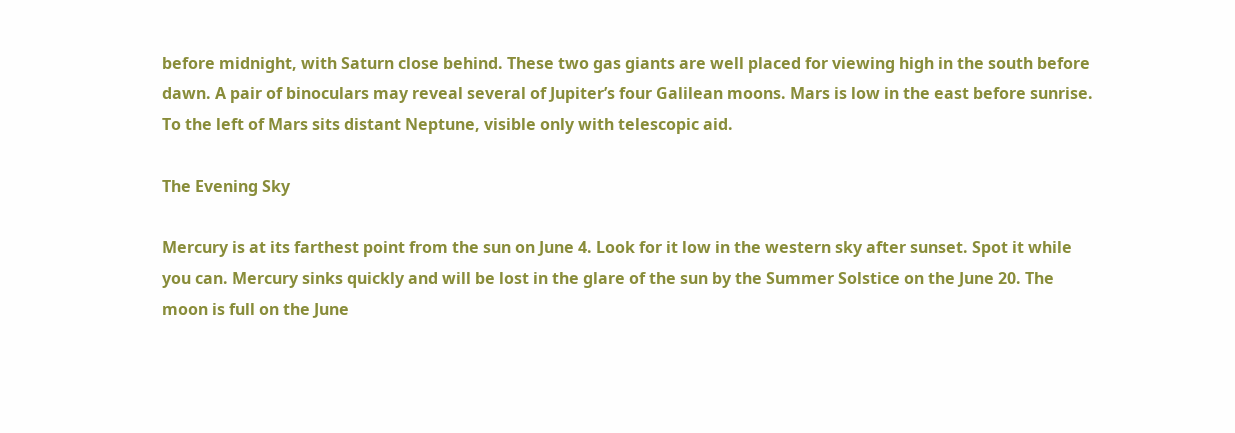before midnight, with Saturn close behind. These two gas giants are well placed for viewing high in the south before dawn. A pair of binoculars may reveal several of Jupiter’s four Galilean moons. Mars is low in the east before sunrise. To the left of Mars sits distant Neptune, visible only with telescopic aid.

The Evening Sky

Mercury is at its farthest point from the sun on June 4. Look for it low in the western sky after sunset. Spot it while you can. Mercury sinks quickly and will be lost in the glare of the sun by the Summer Solstice on the June 20. The moon is full on the June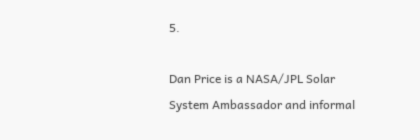5.

Dan Price is a NASA/JPL Solar System Ambassador and informal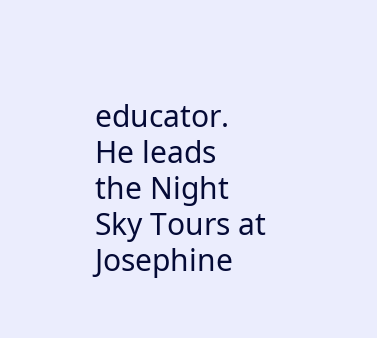educator. He leads the Night Sky Tours at Josephine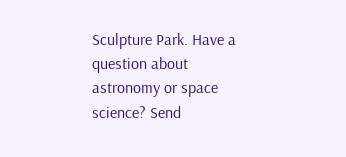Sculpture Park. Have a question about astronomy or space science? Send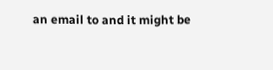an email to and it might be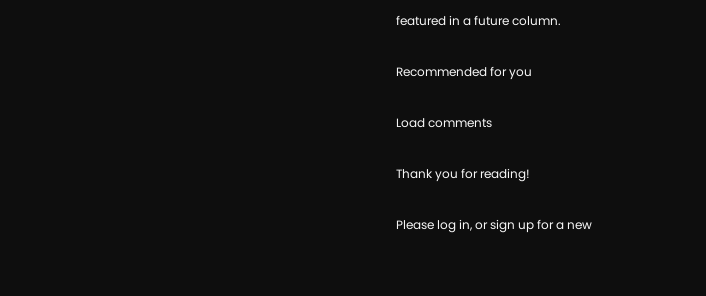featured in a future column.

Recommended for you

Load comments

Thank you for reading!

Please log in, or sign up for a new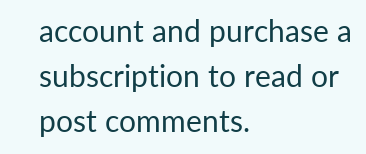account and purchase a subscription to read or post comments.